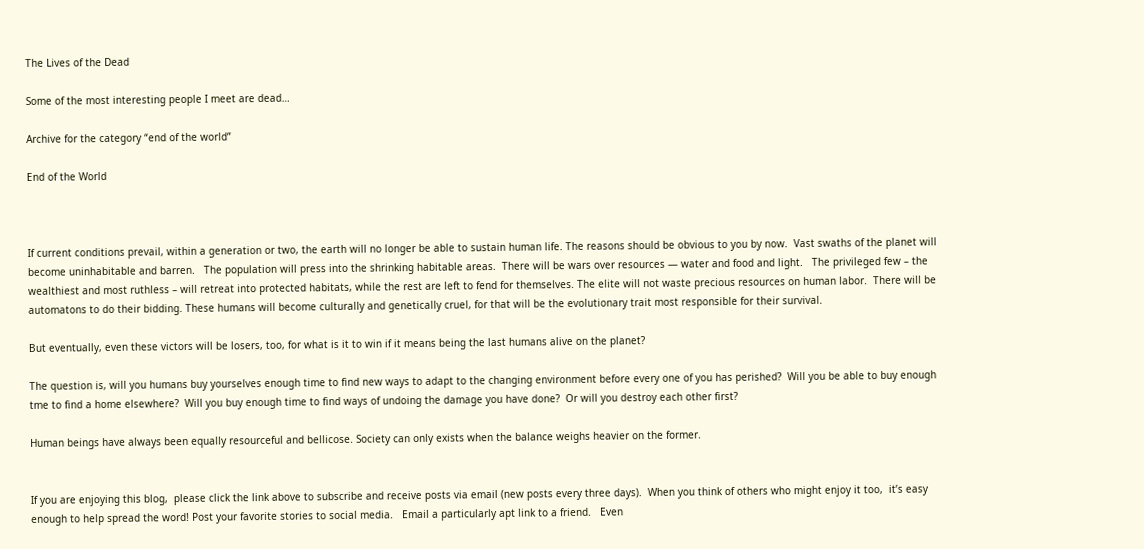The Lives of the Dead

Some of the most interesting people I meet are dead…

Archive for the category “end of the world”

End of the World



If current conditions prevail, within a generation or two, the earth will no longer be able to sustain human life. The reasons should be obvious to you by now.  Vast swaths of the planet will become uninhabitable and barren.   The population will press into the shrinking habitable areas.  There will be wars over resources — water and food and light.   The privileged few – the wealthiest and most ruthless – will retreat into protected habitats, while the rest are left to fend for themselves. The elite will not waste precious resources on human labor.  There will be automatons to do their bidding. These humans will become culturally and genetically cruel, for that will be the evolutionary trait most responsible for their survival.

But eventually, even these victors will be losers, too, for what is it to win if it means being the last humans alive on the planet?

The question is, will you humans buy yourselves enough time to find new ways to adapt to the changing environment before every one of you has perished?  Will you be able to buy enough tme to find a home elsewhere?  Will you buy enough time to find ways of undoing the damage you have done?  Or will you destroy each other first?

Human beings have always been equally resourceful and bellicose. Society can only exists when the balance weighs heavier on the former.


If you are enjoying this blog,  please click the link above to subscribe and receive posts via email (new posts every three days).  When you think of others who might enjoy it too,  it’s easy enough to help spread the word! Post your favorite stories to social media.   Email a particularly apt link to a friend.   Even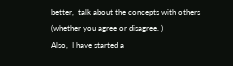better,  talk about the concepts with others (whether you agree or disagree. )
Also,  I have started a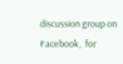discussion group on Facebook,  for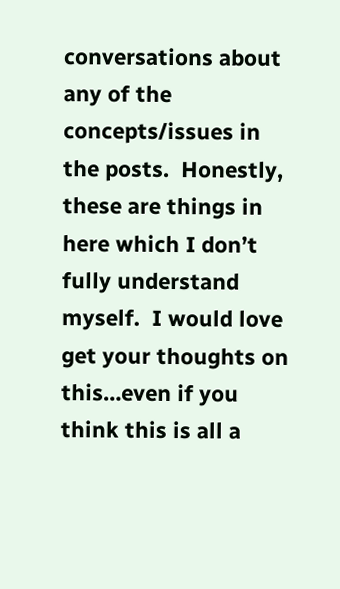conversations about any of the concepts/issues in the posts.  Honestly, these are things in here which I don’t fully understand myself.  I would love  get your thoughts on this…even if you think this is all a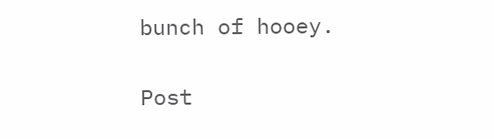bunch of hooey.

Post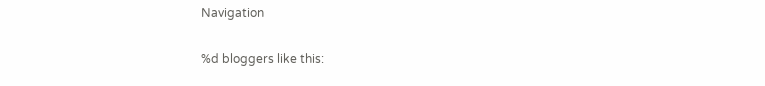Navigation

%d bloggers like this: